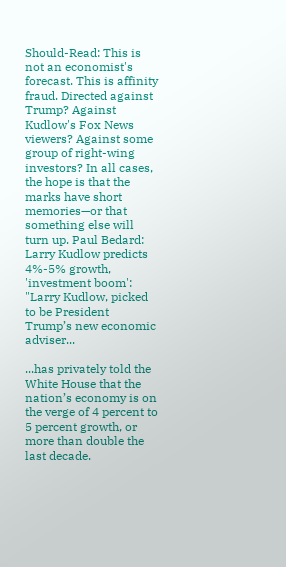Should-Read: This is not an economist's forecast. This is affinity fraud. Directed against Trump? Against Kudlow's Fox News viewers? Against some group of right-wing investors? In all cases, the hope is that the marks have short memories—or that something else will turn up. Paul Bedard: Larry Kudlow predicts 4%-5% growth, 'investment boom': "Larry Kudlow, picked to be President Trump’s new economic adviser...

...has privately told the White House that the nation’s economy is on the verge of 4 percent to 5 percent growth, or more than double the last decade.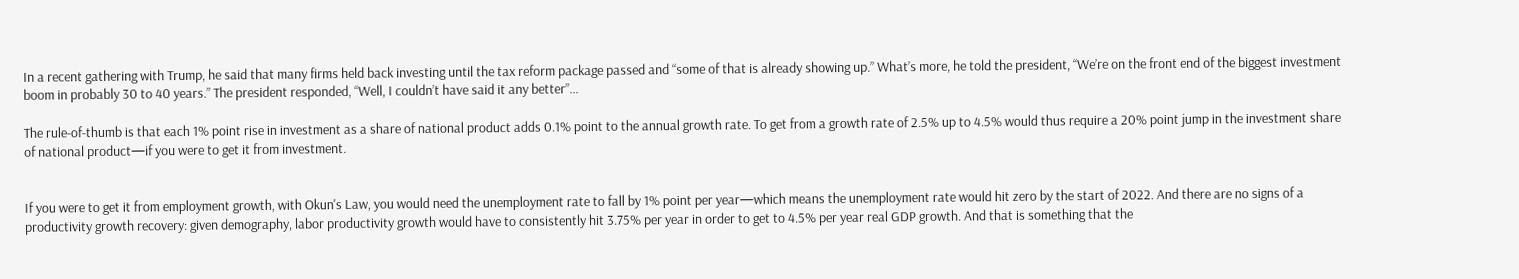In a recent gathering with Trump, he said that many firms held back investing until the tax reform package passed and “some of that is already showing up.” What’s more, he told the president, “We’re on the front end of the biggest investment boom in probably 30 to 40 years.” The president responded, “Well, I couldn’t have said it any better”...

The rule-of-thumb is that each 1% point rise in investment as a share of national product adds 0.1% point to the annual growth rate. To get from a growth rate of 2.5% up to 4.5% would thus require a 20% point jump in the investment share of national product—if you were to get it from investment.


If you were to get it from employment growth, with Okun's Law, you would need the unemployment rate to fall by 1% point per year—which means the unemployment rate would hit zero by the start of 2022. And there are no signs of a productivity growth recovery: given demography, labor productivity growth would have to consistently hit 3.75% per year in order to get to 4.5% per year real GDP growth. And that is something that the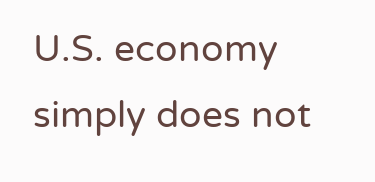U.S. economy simply does not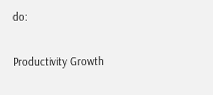do:

Productivity Growth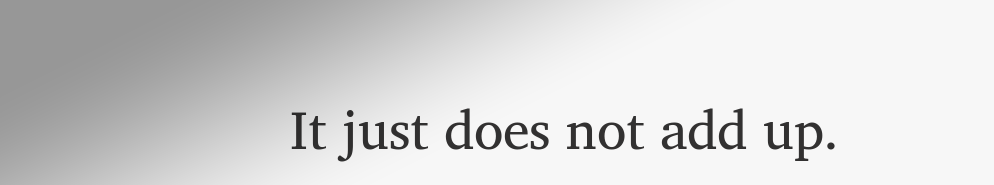It just does not add up.